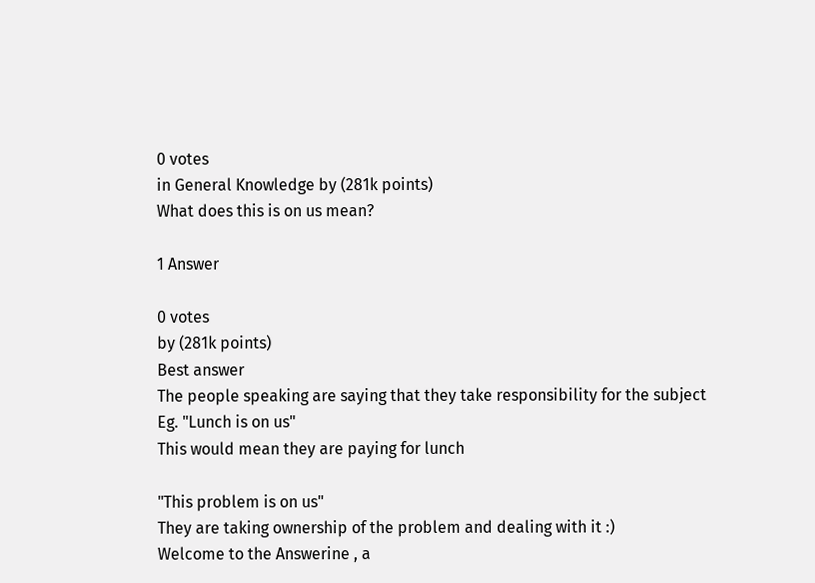0 votes
in General Knowledge by (281k points)
What does this is on us mean?

1 Answer

0 votes
by (281k points)
Best answer
The people speaking are saying that they take responsibility for the subject
Eg. "Lunch is on us"
This would mean they are paying for lunch

"This problem is on us"
They are taking ownership of the problem and dealing with it :)
Welcome to the Answerine , a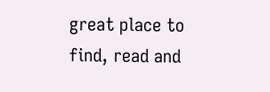great place to find, read and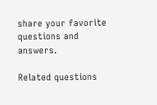share your favorite questions and answers.

Related questions